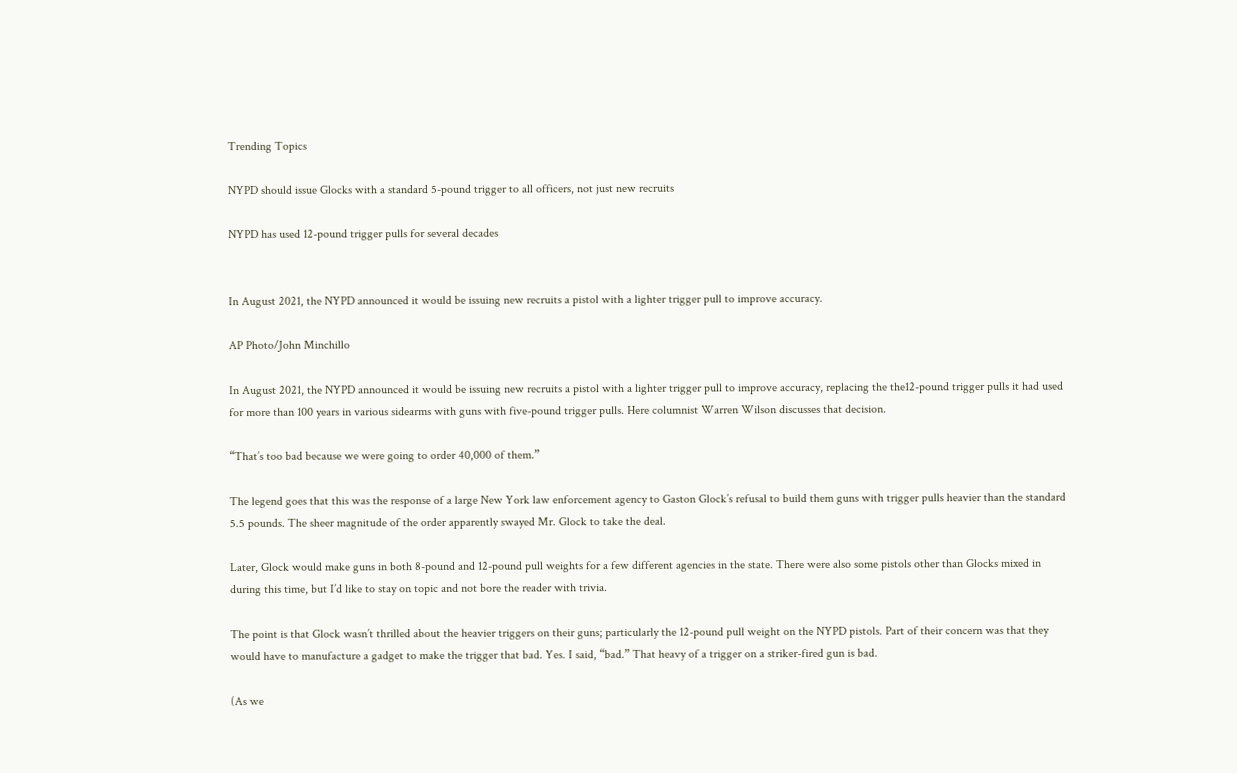Trending Topics

NYPD should issue Glocks with a standard 5-pound trigger to all officers, not just new recruits

NYPD has used 12-pound trigger pulls for several decades


In August 2021, the NYPD announced it would be issuing new recruits a pistol with a lighter trigger pull to improve accuracy.

AP Photo/John Minchillo

In August 2021, the NYPD announced it would be issuing new recruits a pistol with a lighter trigger pull to improve accuracy, replacing the the12-pound trigger pulls it had used for more than 100 years in various sidearms with guns with five-pound trigger pulls. Here columnist Warren Wilson discusses that decision.

“That’s too bad because we were going to order 40,000 of them.”

The legend goes that this was the response of a large New York law enforcement agency to Gaston Glock’s refusal to build them guns with trigger pulls heavier than the standard 5.5 pounds. The sheer magnitude of the order apparently swayed Mr. Glock to take the deal.

Later, Glock would make guns in both 8-pound and 12-pound pull weights for a few different agencies in the state. There were also some pistols other than Glocks mixed in during this time, but I’d like to stay on topic and not bore the reader with trivia.

The point is that Glock wasn’t thrilled about the heavier triggers on their guns; particularly the 12-pound pull weight on the NYPD pistols. Part of their concern was that they would have to manufacture a gadget to make the trigger that bad. Yes. I said, “bad.” That heavy of a trigger on a striker-fired gun is bad.

(As we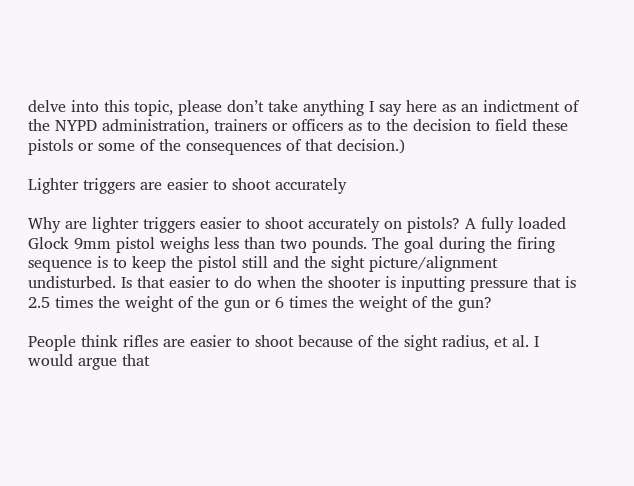delve into this topic, please don’t take anything I say here as an indictment of the NYPD administration, trainers or officers as to the decision to field these pistols or some of the consequences of that decision.)

Lighter triggers are easier to shoot accurately

Why are lighter triggers easier to shoot accurately on pistols? A fully loaded Glock 9mm pistol weighs less than two pounds. The goal during the firing sequence is to keep the pistol still and the sight picture/alignment undisturbed. Is that easier to do when the shooter is inputting pressure that is 2.5 times the weight of the gun or 6 times the weight of the gun?

People think rifles are easier to shoot because of the sight radius, et al. I would argue that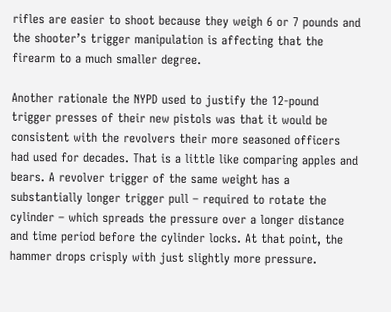rifles are easier to shoot because they weigh 6 or 7 pounds and the shooter’s trigger manipulation is affecting that the firearm to a much smaller degree.

Another rationale the NYPD used to justify the 12-pound trigger presses of their new pistols was that it would be consistent with the revolvers their more seasoned officers had used for decades. That is a little like comparing apples and bears. A revolver trigger of the same weight has a substantially longer trigger pull – required to rotate the cylinder – which spreads the pressure over a longer distance and time period before the cylinder locks. At that point, the hammer drops crisply with just slightly more pressure.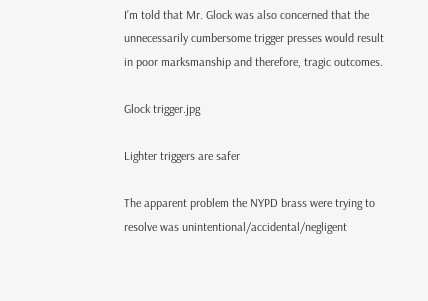I’m told that Mr. Glock was also concerned that the unnecessarily cumbersome trigger presses would result in poor marksmanship and therefore, tragic outcomes.

Glock trigger.jpg

Lighter triggers are safer

The apparent problem the NYPD brass were trying to resolve was unintentional/accidental/negligent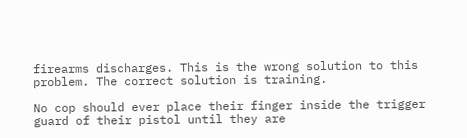firearms discharges. This is the wrong solution to this problem. The correct solution is training.

No cop should ever place their finger inside the trigger guard of their pistol until they are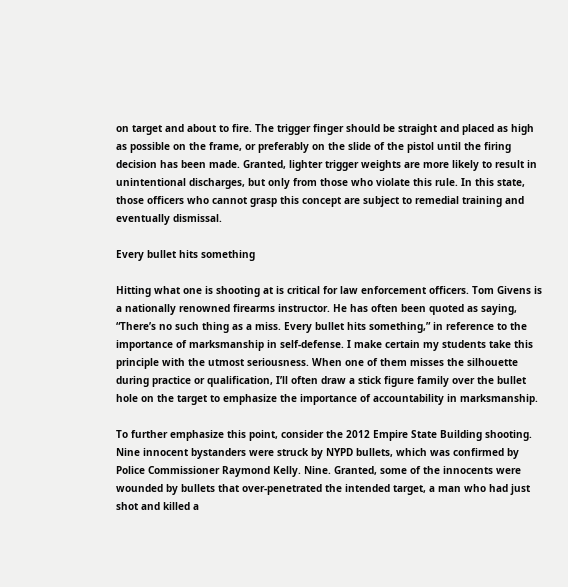on target and about to fire. The trigger finger should be straight and placed as high as possible on the frame, or preferably on the slide of the pistol until the firing decision has been made. Granted, lighter trigger weights are more likely to result in unintentional discharges, but only from those who violate this rule. In this state, those officers who cannot grasp this concept are subject to remedial training and eventually dismissal.

Every bullet hits something

Hitting what one is shooting at is critical for law enforcement officers. Tom Givens is a nationally renowned firearms instructor. He has often been quoted as saying, “There’s no such thing as a miss. Every bullet hits something,” in reference to the importance of marksmanship in self-defense. I make certain my students take this principle with the utmost seriousness. When one of them misses the silhouette during practice or qualification, I’ll often draw a stick figure family over the bullet hole on the target to emphasize the importance of accountability in marksmanship.

To further emphasize this point, consider the 2012 Empire State Building shooting. Nine innocent bystanders were struck by NYPD bullets, which was confirmed by Police Commissioner Raymond Kelly. Nine. Granted, some of the innocents were wounded by bullets that over-penetrated the intended target, a man who had just shot and killed a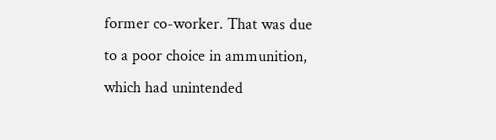former co-worker. That was due to a poor choice in ammunition, which had unintended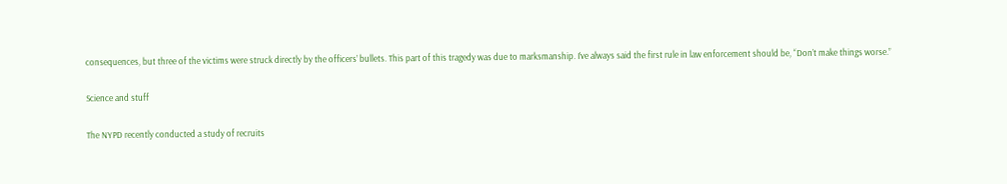consequences, but three of the victims were struck directly by the officers’ bullets. This part of this tragedy was due to marksmanship. I’ve always said the first rule in law enforcement should be, “Don’t make things worse.”

Science and stuff

The NYPD recently conducted a study of recruits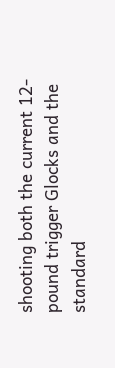shooting both the current 12-pound trigger Glocks and the standard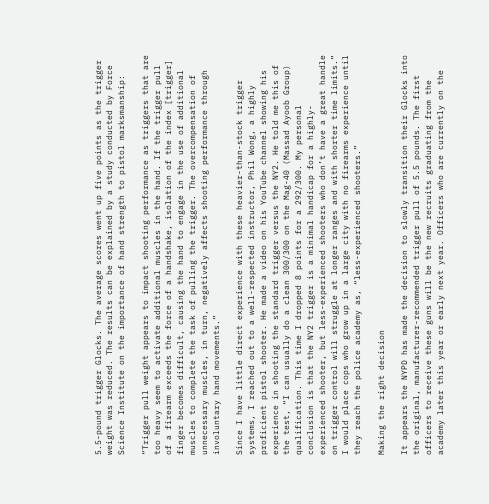5.5-pound trigger Glocks. The average scores went up five points as the trigger weight was reduced. The results can be explained by a study conducted by Force Science Institute on the importance of hand strength to pistol marksmanship:

“Trigger pull weight appears to impact shooting performance as triggers that are too heavy seem to activate additional muscles in the hand. If the trigger pull of a firearm exceeds the force of a handshake, isolation of the index [trigger] finger becomes difficult, causing the hand to engage in the use of additional muscles to complete the task of pulling the trigger. The overcompensation of unnecessary muscles, in turn, negatively affects shooting performance through involuntary hand movements.”

Since I have little direct experience with these heavier-than-stock trigger systems, I reached out to a well-respected instructor, Phil Wong, a highly proficient pistol shooter. He made a video on his YouTube channel showing his experience in shooting the standard trigger versus the NY2. He told me this of the test, “I can usually do a clean 300/300 on the Mag-40 (Massad Ayoob Group) qualification. This time I dropped 8 points for a 292/300. My personal conclusion is that the NY2 trigger is a minimal handicap for a highly-experienced shooter, but less-experienced shooters who don’t have a great handle on trigger control will struggle at longer ranges and with shorter time limits.” I would place cops who grow up in a large city with no firearms experience until they reach the police academy as, “less-experienced shooters.”

Making the right decision

It appears the NYPD has made the decision to slowly transition their Glocks into the original, manufacturer-recommended trigger pull of 5.5 pounds. The first officers to receive these guns will be the new recruits graduating from the academy later this year or early next year. Officers who are currently on the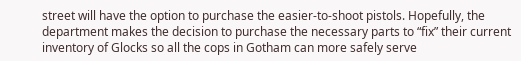street will have the option to purchase the easier-to-shoot pistols. Hopefully, the department makes the decision to purchase the necessary parts to “fix” their current inventory of Glocks so all the cops in Gotham can more safely serve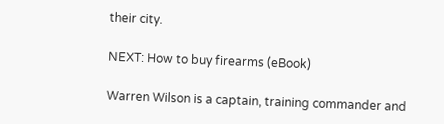their city.

NEXT: How to buy firearms (eBook)

Warren Wilson is a captain, training commander and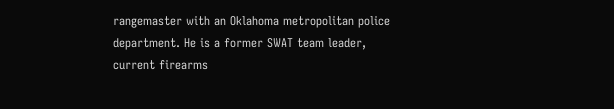rangemaster with an Oklahoma metropolitan police department. He is a former SWAT team leader, current firearms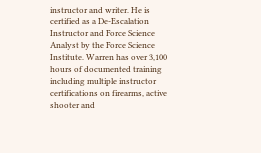instructor and writer. He is certified as a De-Escalation Instructor and Force Science Analyst by the Force Science Institute. Warren has over 3,100 hours of documented training including multiple instructor certifications on firearms, active shooter and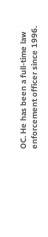OC. He has been a full-time law enforcement officer since 1996.